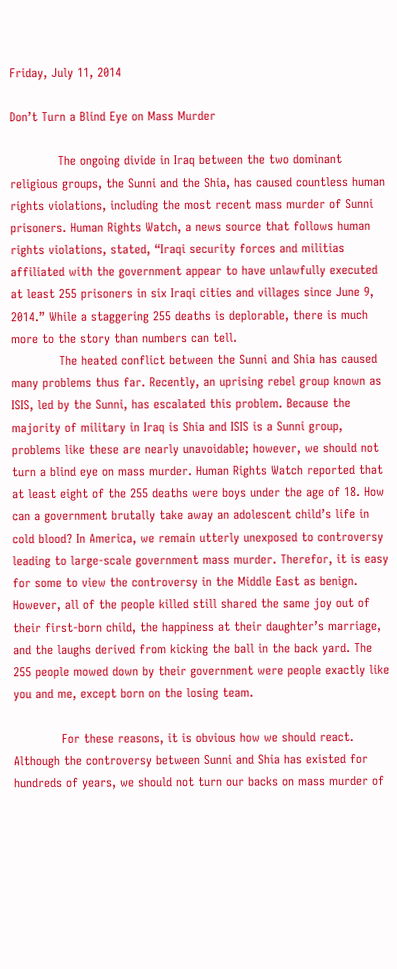Friday, July 11, 2014

Don’t Turn a Blind Eye on Mass Murder

            The ongoing divide in Iraq between the two dominant religious groups, the Sunni and the Shia, has caused countless human rights violations, including the most recent mass murder of Sunni prisoners. Human Rights Watch, a news source that follows human rights violations, stated, “Iraqi security forces and militias affiliated with the government appear to have unlawfully executed at least 255 prisoners in six Iraqi cities and villages since June 9, 2014.” While a staggering 255 deaths is deplorable, there is much more to the story than numbers can tell.
            The heated conflict between the Sunni and Shia has caused many problems thus far. Recently, an uprising rebel group known as ISIS, led by the Sunni, has escalated this problem. Because the majority of military in Iraq is Shia and ISIS is a Sunni group, problems like these are nearly unavoidable; however, we should not turn a blind eye on mass murder. Human Rights Watch reported that at least eight of the 255 deaths were boys under the age of 18. How can a government brutally take away an adolescent child’s life in cold blood? In America, we remain utterly unexposed to controversy leading to large-scale government mass murder. Therefor, it is easy for some to view the controversy in the Middle East as benign. However, all of the people killed still shared the same joy out of their first-born child, the happiness at their daughter’s marriage, and the laughs derived from kicking the ball in the back yard. The 255 people mowed down by their government were people exactly like you and me, except born on the losing team.

            For these reasons, it is obvious how we should react. Although the controversy between Sunni and Shia has existed for hundreds of years, we should not turn our backs on mass murder of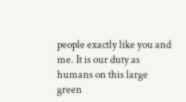people exactly like you and me. It is our duty as humans on this large green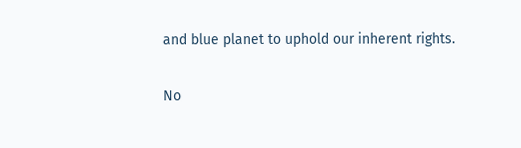and blue planet to uphold our inherent rights.

No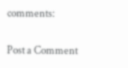comments:

Post a Comment